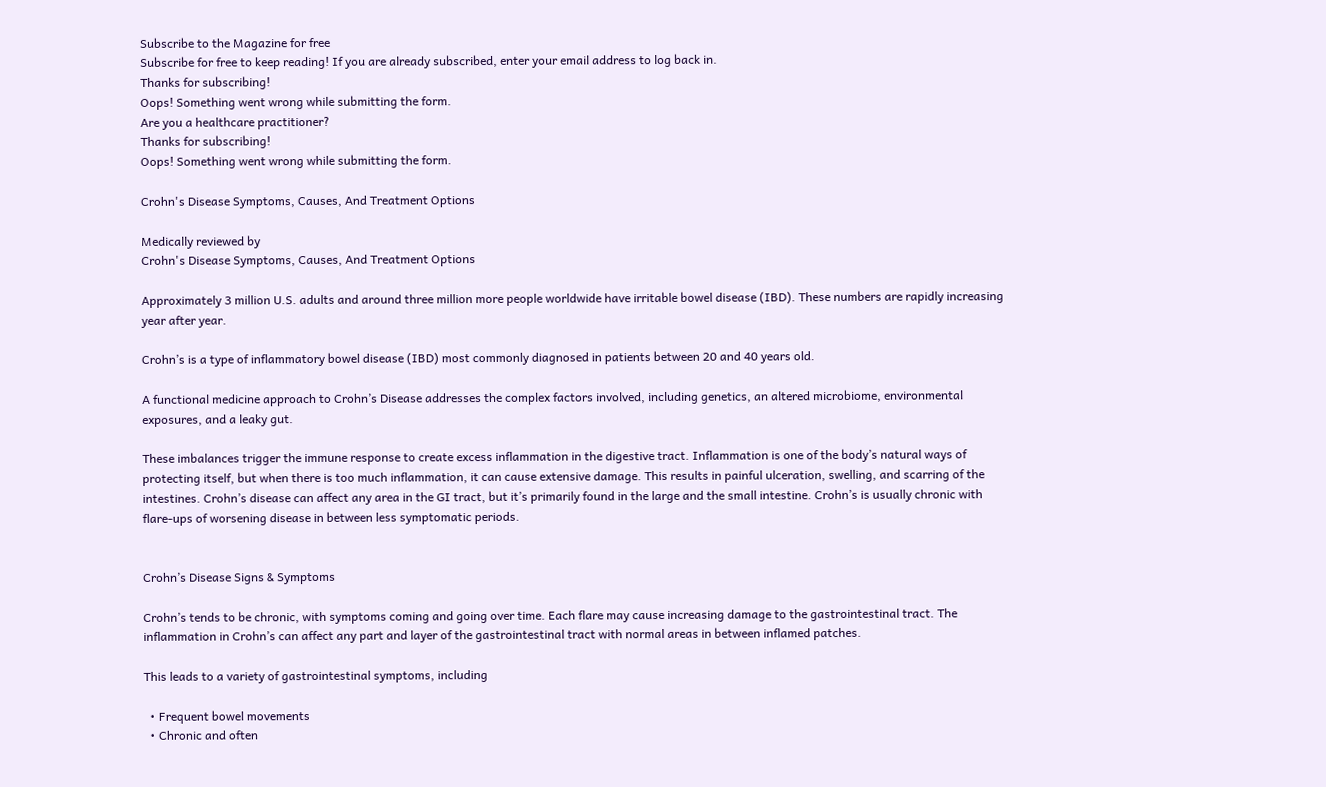Subscribe to the Magazine for free
Subscribe for free to keep reading! If you are already subscribed, enter your email address to log back in.
Thanks for subscribing!
Oops! Something went wrong while submitting the form.
Are you a healthcare practitioner?
Thanks for subscribing!
Oops! Something went wrong while submitting the form.

Crohn's Disease Symptoms, Causes, And Treatment Options

Medically reviewed by
Crohn's Disease Symptoms, Causes, And Treatment Options

Approximately 3 million U.S. adults and around three million more people worldwide have irritable bowel disease (IBD). These numbers are rapidly increasing year after year.

Crohn’s is a type of inflammatory bowel disease (IBD) most commonly diagnosed in patients between 20 and 40 years old.

A functional medicine approach to Crohn’s Disease addresses the complex factors involved, including genetics, an altered microbiome, environmental exposures, and a leaky gut.

These imbalances trigger the immune response to create excess inflammation in the digestive tract. Inflammation is one of the body’s natural ways of protecting itself, but when there is too much inflammation, it can cause extensive damage. This results in painful ulceration, swelling, and scarring of the intestines. Crohn’s disease can affect any area in the GI tract, but it’s primarily found in the large and the small intestine. Crohn’s is usually chronic with flare-ups of worsening disease in between less symptomatic periods.


Crohn’s Disease Signs & Symptoms

Crohn’s tends to be chronic, with symptoms coming and going over time. Each flare may cause increasing damage to the gastrointestinal tract. The inflammation in Crohn’s can affect any part and layer of the gastrointestinal tract with normal areas in between inflamed patches.

This leads to a variety of gastrointestinal symptoms, including

  • Frequent bowel movements
  • Chronic and often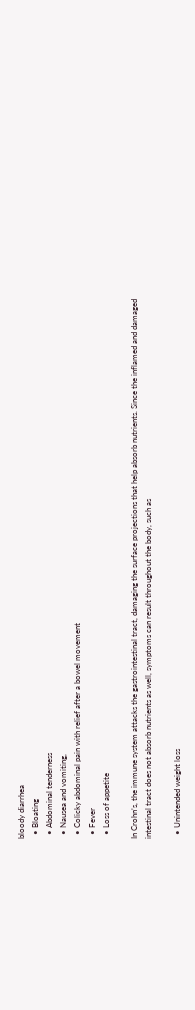bloody diarrhea
  • Bloating
  • Abdominal tenderness
  • Nausea and vomiting,
  • Colicky abdominal pain with relief after a bowel movement
  • Fever
  • Loss of appetite

In Crohn’s, the immune system attacks the gastrointestinal tract, damaging the surface projections that help absorb nutrients. Since the inflamed and damaged intestinal tract does not absorb nutrients as well, symptoms can result throughout the body, such as

  • Unintended weight loss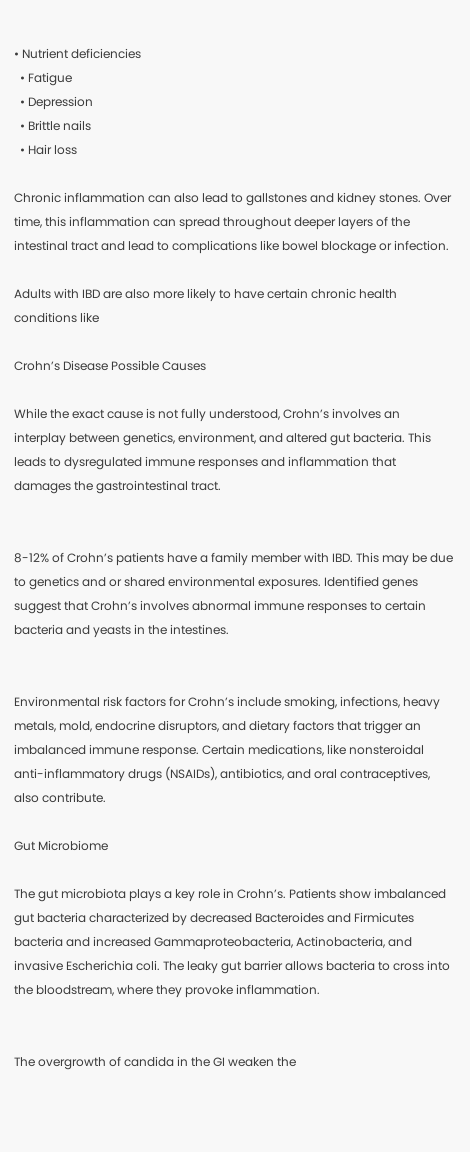• Nutrient deficiencies
  • Fatigue
  • Depression
  • Brittle nails
  • Hair loss

Chronic inflammation can also lead to gallstones and kidney stones. Over time, this inflammation can spread throughout deeper layers of the intestinal tract and lead to complications like bowel blockage or infection.

Adults with IBD are also more likely to have certain chronic health conditions like

Crohn’s Disease Possible Causes

While the exact cause is not fully understood, Crohn’s involves an interplay between genetics, environment, and altered gut bacteria. This leads to dysregulated immune responses and inflammation that damages the gastrointestinal tract.


8-12% of Crohn’s patients have a family member with IBD. This may be due to genetics and or shared environmental exposures. Identified genes suggest that Crohn’s involves abnormal immune responses to certain bacteria and yeasts in the intestines.


Environmental risk factors for Crohn’s include smoking, infections, heavy metals, mold, endocrine disruptors, and dietary factors that trigger an imbalanced immune response. Certain medications, like nonsteroidal anti-inflammatory drugs (NSAIDs), antibiotics, and oral contraceptives, also contribute.

Gut Microbiome

The gut microbiota plays a key role in Crohn’s. Patients show imbalanced gut bacteria characterized by decreased Bacteroides and Firmicutes bacteria and increased Gammaproteobacteria, Actinobacteria, and invasive Escherichia coli. The leaky gut barrier allows bacteria to cross into the bloodstream, where they provoke inflammation.


The overgrowth of candida in the GI weaken the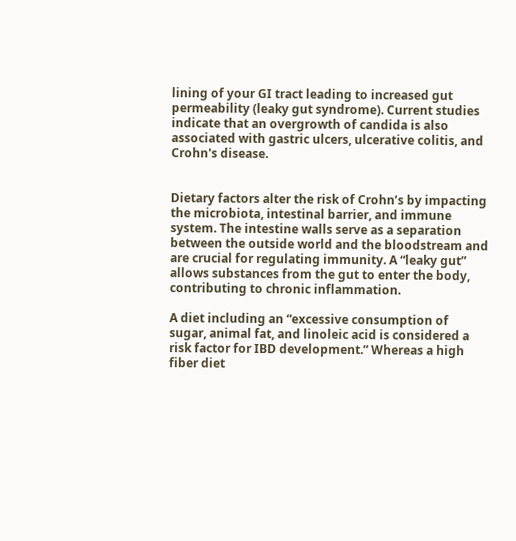lining of your GI tract leading to increased gut permeability (leaky gut syndrome). Current studies indicate that an overgrowth of candida is also associated with gastric ulcers, ulcerative colitis, and Crohn's disease.


Dietary factors alter the risk of Crohn’s by impacting the microbiota, intestinal barrier, and immune system. The intestine walls serve as a separation between the outside world and the bloodstream and are crucial for regulating immunity. A “leaky gut” allows substances from the gut to enter the body, contributing to chronic inflammation.

A diet including an “excessive consumption of sugar, animal fat, and linoleic acid is considered a risk factor for IBD development.” Whereas a high fiber diet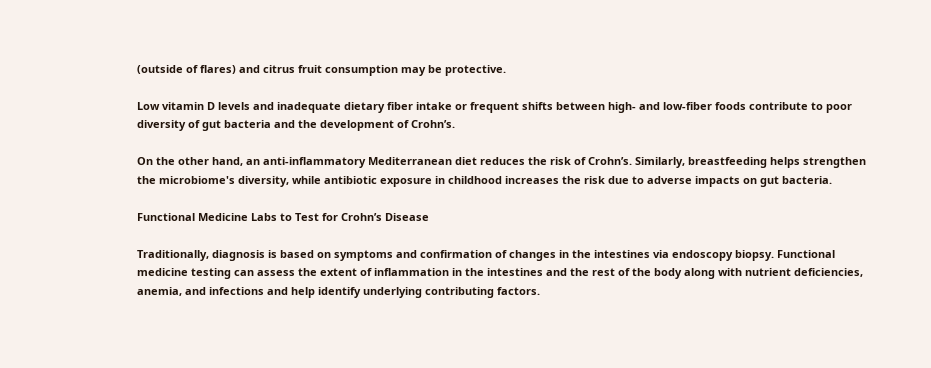(outside of flares) and citrus fruit consumption may be protective.

Low vitamin D levels and inadequate dietary fiber intake or frequent shifts between high- and low-fiber foods contribute to poor diversity of gut bacteria and the development of Crohn’s.

On the other hand, an anti-inflammatory Mediterranean diet reduces the risk of Crohn’s. Similarly, breastfeeding helps strengthen the microbiome's diversity, while antibiotic exposure in childhood increases the risk due to adverse impacts on gut bacteria.

Functional Medicine Labs to Test for Crohn’s Disease

Traditionally, diagnosis is based on symptoms and confirmation of changes in the intestines via endoscopy biopsy. Functional medicine testing can assess the extent of inflammation in the intestines and the rest of the body along with nutrient deficiencies, anemia, and infections and help identify underlying contributing factors.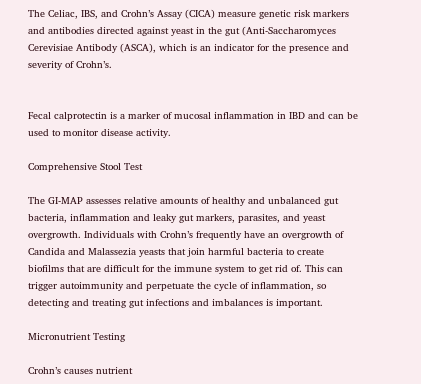The Celiac, IBS, and Crohn’s Assay (CICA) measure genetic risk markers and antibodies directed against yeast in the gut (Anti-Saccharomyces Cerevisiae Antibody (ASCA), which is an indicator for the presence and severity of Crohn’s.


Fecal calprotectin is a marker of mucosal inflammation in IBD and can be used to monitor disease activity.

Comprehensive Stool Test

The GI-MAP assesses relative amounts of healthy and unbalanced gut bacteria, inflammation and leaky gut markers, parasites, and yeast overgrowth. Individuals with Crohn’s frequently have an overgrowth of Candida and Malassezia yeasts that join harmful bacteria to create biofilms that are difficult for the immune system to get rid of. This can trigger autoimmunity and perpetuate the cycle of inflammation, so detecting and treating gut infections and imbalances is important.

Micronutrient Testing

Crohn’s causes nutrient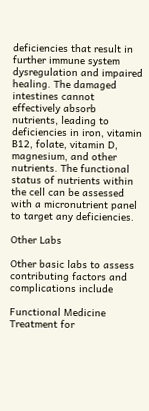deficiencies that result in further immune system dysregulation and impaired healing. The damaged intestines cannot effectively absorb nutrients, leading to deficiencies in iron, vitamin B12, folate, vitamin D, magnesium, and other nutrients. The functional status of nutrients within the cell can be assessed with a micronutrient panel to target any deficiencies.

Other Labs

Other basic labs to assess contributing factors and complications include

Functional Medicine Treatment for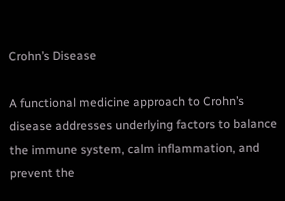Crohn’s Disease

A functional medicine approach to Crohn’s disease addresses underlying factors to balance the immune system, calm inflammation, and prevent the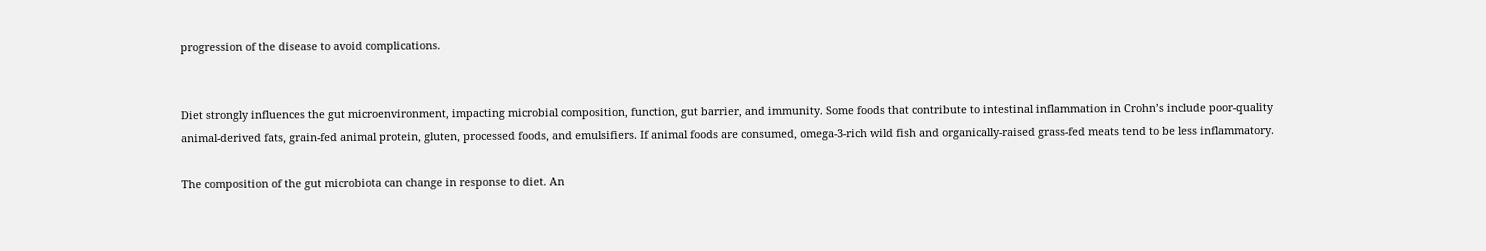progression of the disease to avoid complications.


Diet strongly influences the gut microenvironment, impacting microbial composition, function, gut barrier, and immunity. Some foods that contribute to intestinal inflammation in Crohn’s include poor-quality animal-derived fats, grain-fed animal protein, gluten, processed foods, and emulsifiers. If animal foods are consumed, omega-3-rich wild fish and organically-raised grass-fed meats tend to be less inflammatory.

The composition of the gut microbiota can change in response to diet. An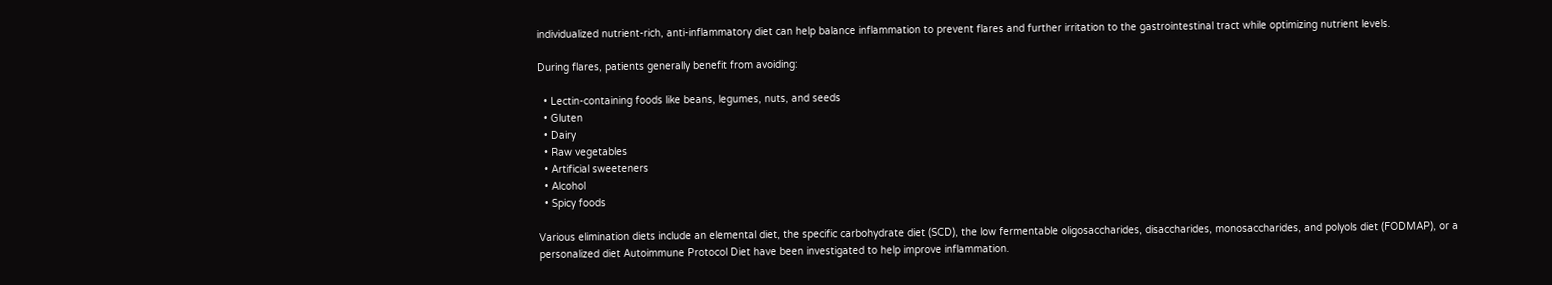individualized nutrient-rich, anti-inflammatory diet can help balance inflammation to prevent flares and further irritation to the gastrointestinal tract while optimizing nutrient levels.

During flares, patients generally benefit from avoiding:

  • Lectin-containing foods like beans, legumes, nuts, and seeds
  • Gluten
  • Dairy
  • Raw vegetables
  • Artificial sweeteners
  • Alcohol
  • Spicy foods

Various elimination diets include an elemental diet, the specific carbohydrate diet (SCD), the low fermentable oligosaccharides, disaccharides, monosaccharides, and polyols diet (FODMAP), or a personalized diet Autoimmune Protocol Diet have been investigated to help improve inflammation.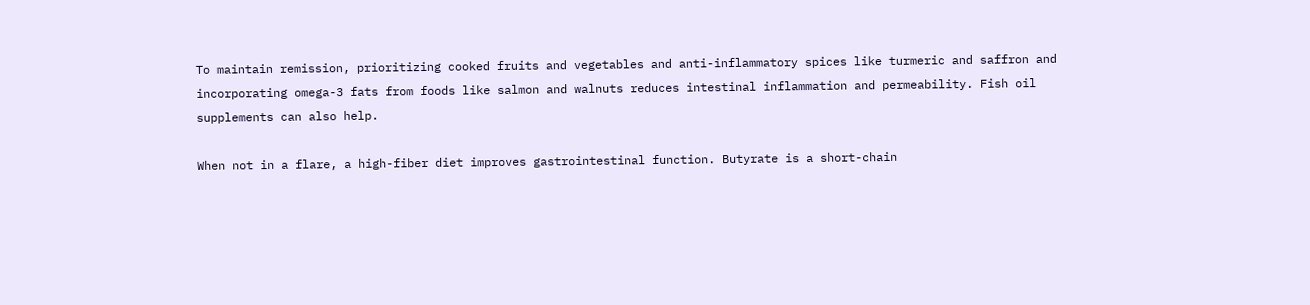To maintain remission, prioritizing cooked fruits and vegetables and anti-inflammatory spices like turmeric and saffron and incorporating omega-3 fats from foods like salmon and walnuts reduces intestinal inflammation and permeability. Fish oil supplements can also help.

When not in a flare, a high-fiber diet improves gastrointestinal function. Butyrate is a short-chain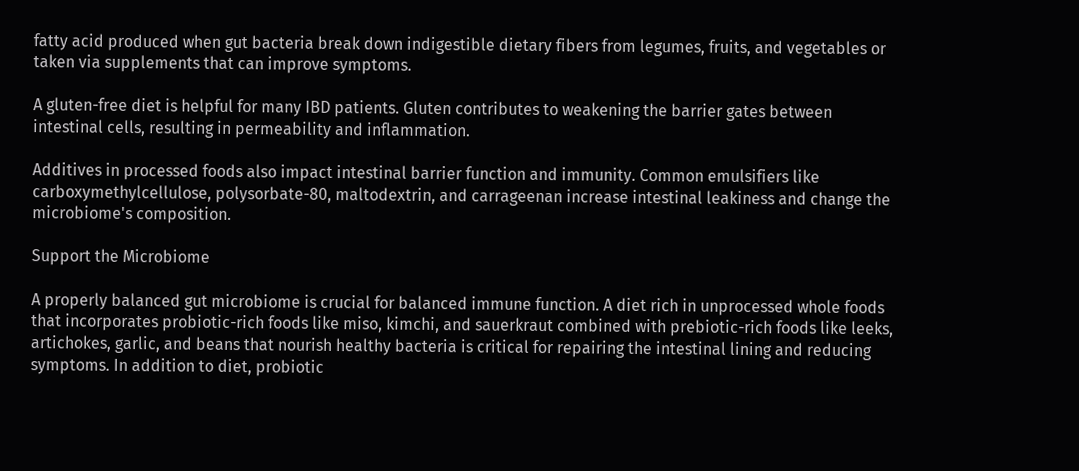fatty acid produced when gut bacteria break down indigestible dietary fibers from legumes, fruits, and vegetables or taken via supplements that can improve symptoms.

A gluten-free diet is helpful for many IBD patients. Gluten contributes to weakening the barrier gates between intestinal cells, resulting in permeability and inflammation.

Additives in processed foods also impact intestinal barrier function and immunity. Common emulsifiers like carboxymethylcellulose, polysorbate-80, maltodextrin, and carrageenan increase intestinal leakiness and change the microbiome's composition.

Support the Microbiome

A properly balanced gut microbiome is crucial for balanced immune function. A diet rich in unprocessed whole foods that incorporates probiotic-rich foods like miso, kimchi, and sauerkraut combined with prebiotic-rich foods like leeks, artichokes, garlic, and beans that nourish healthy bacteria is critical for repairing the intestinal lining and reducing symptoms. In addition to diet, probiotic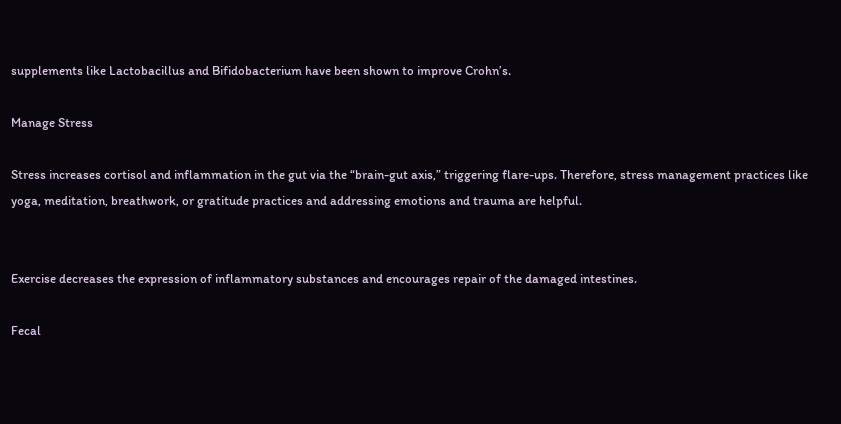supplements like Lactobacillus and Bifidobacterium have been shown to improve Crohn’s.

Manage Stress

Stress increases cortisol and inflammation in the gut via the “brain-gut axis,” triggering flare-ups. Therefore, stress management practices like yoga, meditation, breathwork, or gratitude practices and addressing emotions and trauma are helpful.


Exercise decreases the expression of inflammatory substances and encourages repair of the damaged intestines.

Fecal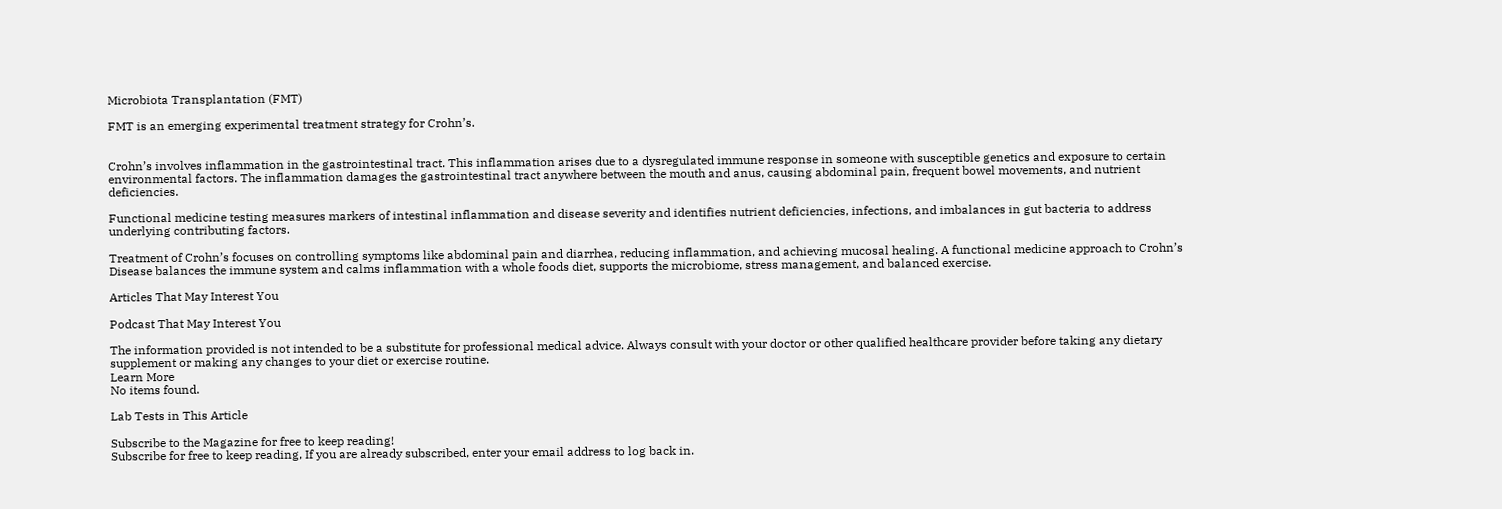Microbiota Transplantation (FMT)

FMT is an emerging experimental treatment strategy for Crohn’s.


Crohn’s involves inflammation in the gastrointestinal tract. This inflammation arises due to a dysregulated immune response in someone with susceptible genetics and exposure to certain environmental factors. The inflammation damages the gastrointestinal tract anywhere between the mouth and anus, causing abdominal pain, frequent bowel movements, and nutrient deficiencies.

Functional medicine testing measures markers of intestinal inflammation and disease severity and identifies nutrient deficiencies, infections, and imbalances in gut bacteria to address underlying contributing factors.

Treatment of Crohn’s focuses on controlling symptoms like abdominal pain and diarrhea, reducing inflammation, and achieving mucosal healing. A functional medicine approach to Crohn’s Disease balances the immune system and calms inflammation with a whole foods diet, supports the microbiome, stress management, and balanced exercise.

Articles That May Interest You

Podcast That May Interest You

The information provided is not intended to be a substitute for professional medical advice. Always consult with your doctor or other qualified healthcare provider before taking any dietary supplement or making any changes to your diet or exercise routine.
Learn More
No items found.

Lab Tests in This Article

Subscribe to the Magazine for free to keep reading!
Subscribe for free to keep reading, If you are already subscribed, enter your email address to log back in.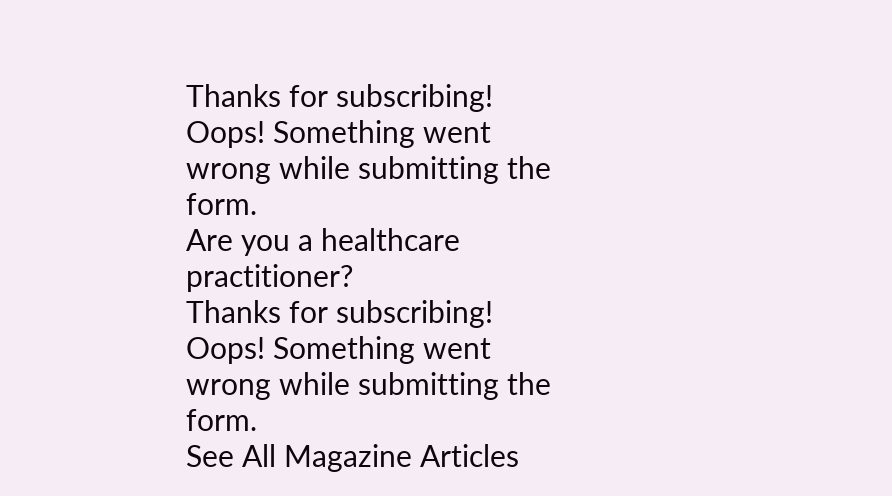Thanks for subscribing!
Oops! Something went wrong while submitting the form.
Are you a healthcare practitioner?
Thanks for subscribing!
Oops! Something went wrong while submitting the form.
See All Magazine Articles